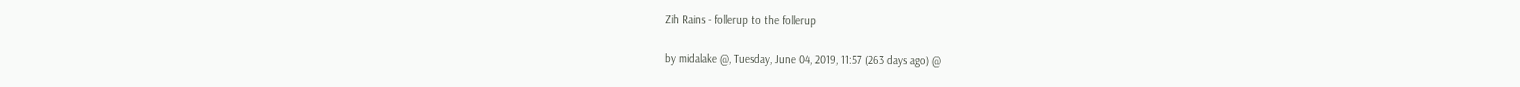Zih Rains - follerup to the follerup

by midalake @, Tuesday, June 04, 2019, 11:57 (263 days ago) @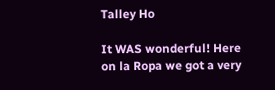Talley Ho

It WAS wonderful! Here on la Ropa we got a very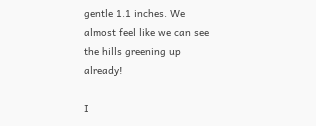gentle 1.1 inches. We almost feel like we can see the hills greening up already!

I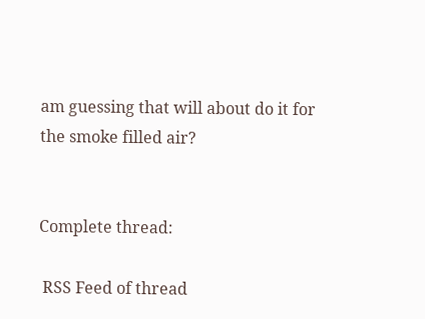am guessing that will about do it for the smoke filled air?


Complete thread:

 RSS Feed of thread